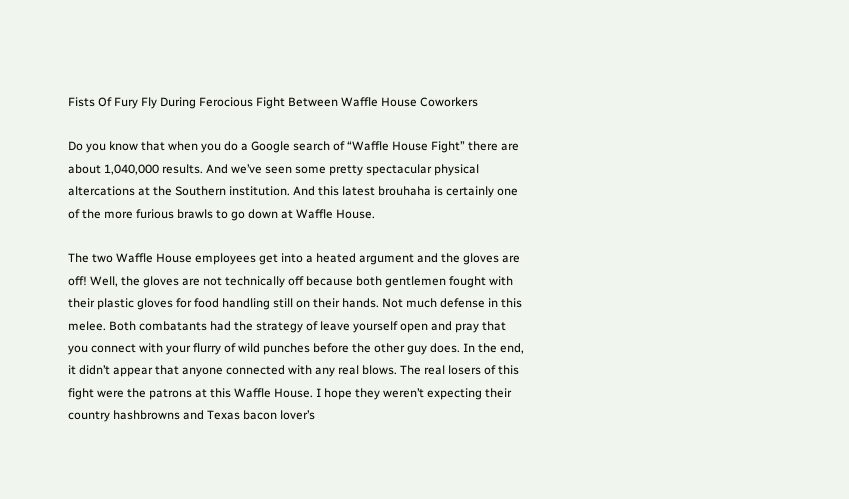Fists Of Fury Fly During Ferocious Fight Between Waffle House Coworkers

Do you know that when you do a Google search of “Waffle House Fight” there are about 1,040,000 results. And we’ve seen some pretty spectacular physical altercations at the Southern institution. And this latest brouhaha is certainly one of the more furious brawls to go down at Waffle House.

The two Waffle House employees get into a heated argument and the gloves are off! Well, the gloves are not technically off because both gentlemen fought with their plastic gloves for food handling still on their hands. Not much defense in this melee. Both combatants had the strategy of leave yourself open and pray that you connect with your flurry of wild punches before the other guy does. In the end, it didn’t appear that anyone connected with any real blows. The real losers of this fight were the patrons at this Waffle House. I hope they weren’t expecting their country hashbrowns and Texas bacon lover’s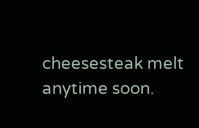cheesesteak melt anytime soon.